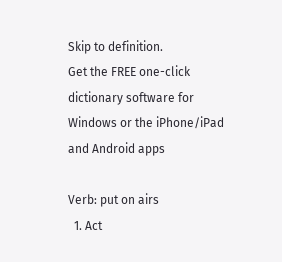Skip to definition.
Get the FREE one-click dictionary software for Windows or the iPhone/iPad and Android apps

Verb: put on airs
  1. Act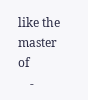like the master of
    -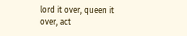lord it over, queen it over, act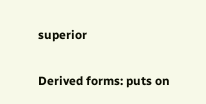superior

Derived forms: puts on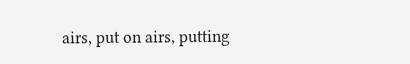airs, put on airs, putting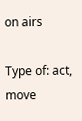on airs

Type of: act, move